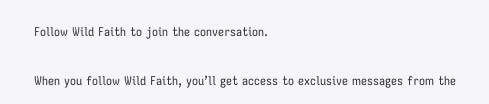Follow Wild Faith to join the conversation.

When you follow Wild Faith, you’ll get access to exclusive messages from the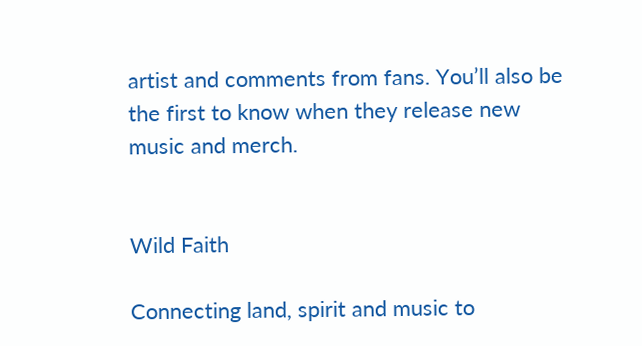artist and comments from fans. You’ll also be the first to know when they release new music and merch.


Wild Faith

Connecting land, spirit and music to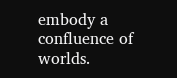embody a confluence of worlds.